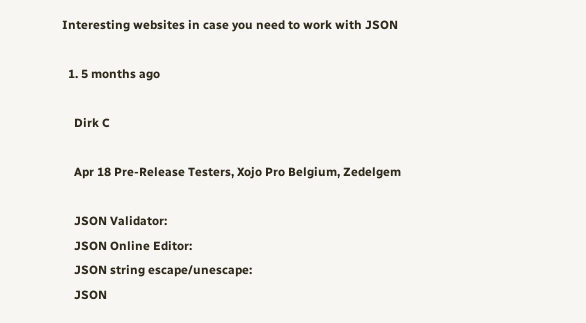Interesting websites in case you need to work with JSON

  1. 5 months ago

    Dirk C

    Apr 18 Pre-Release Testers, Xojo Pro Belgium, Zedelgem

    JSON Validator:
    JSON Online Editor:
    JSON string escape/unescape:
    JSON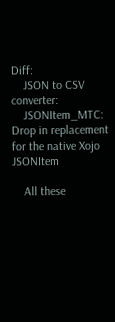Diff:
    JSON to CSV converter:
    JSONItem_MTC: Drop in replacement for the native Xojo JSONItem

    All these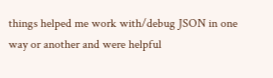things helped me work with/debug JSON in one way or another and were helpful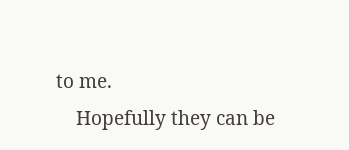to me.
    Hopefully they can be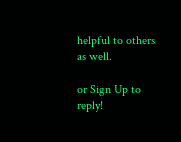helpful to others as well.

or Sign Up to reply!